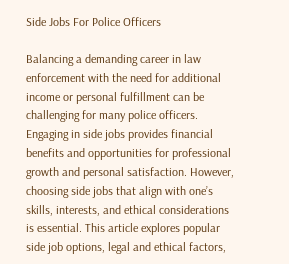Side Jobs For Police Officers

Balancing a demanding career in law enforcement with the need for additional income or personal fulfillment can be challenging for many police officers. Engaging in side jobs provides financial benefits and opportunities for professional growth and personal satisfaction. However, choosing side jobs that align with one’s skills, interests, and ethical considerations is essential. This article explores popular side job options, legal and ethical factors,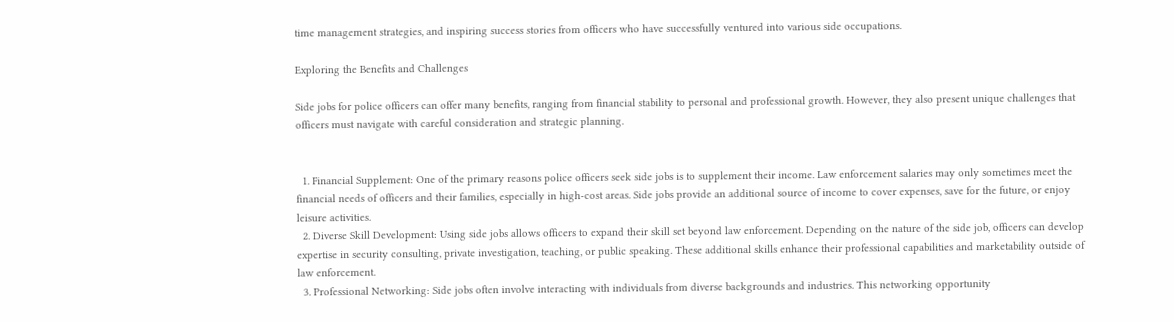time management strategies, and inspiring success stories from officers who have successfully ventured into various side occupations.

Exploring the Benefits and Challenges

Side jobs for police officers can offer many benefits, ranging from financial stability to personal and professional growth. However, they also present unique challenges that officers must navigate with careful consideration and strategic planning.


  1. Financial Supplement: One of the primary reasons police officers seek side jobs is to supplement their income. Law enforcement salaries may only sometimes meet the financial needs of officers and their families, especially in high-cost areas. Side jobs provide an additional source of income to cover expenses, save for the future, or enjoy leisure activities.
  2. Diverse Skill Development: Using side jobs allows officers to expand their skill set beyond law enforcement. Depending on the nature of the side job, officers can develop expertise in security consulting, private investigation, teaching, or public speaking. These additional skills enhance their professional capabilities and marketability outside of law enforcement.
  3. Professional Networking: Side jobs often involve interacting with individuals from diverse backgrounds and industries. This networking opportunity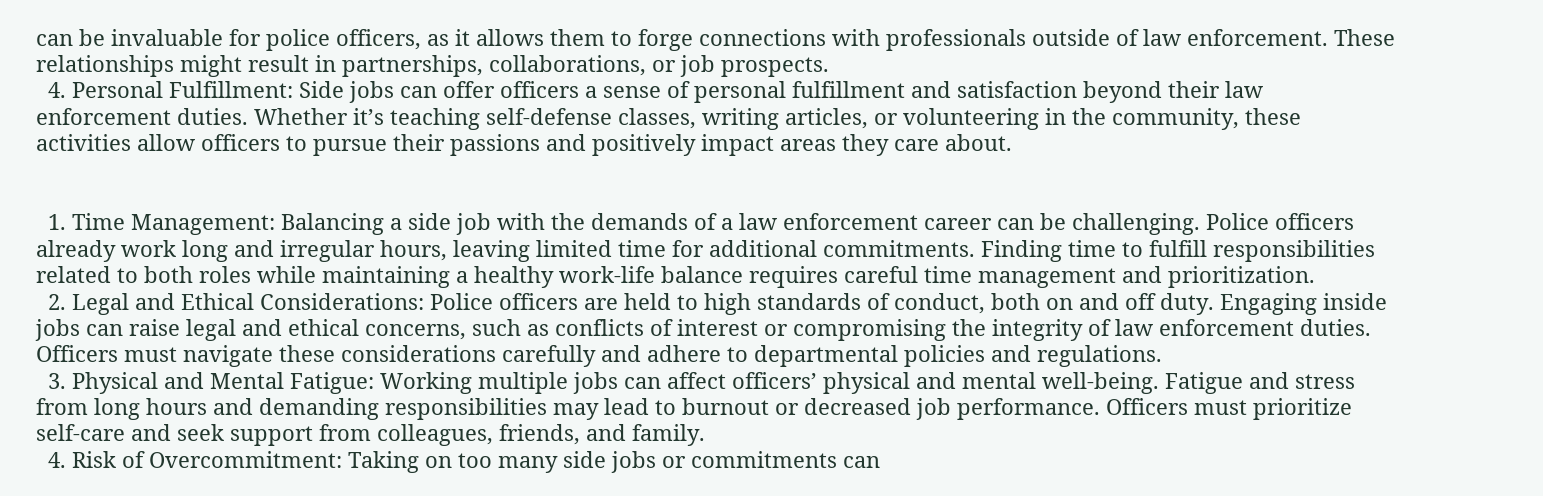can be invaluable for police officers, as it allows them to forge connections with professionals outside of law enforcement. These relationships might result in partnerships, collaborations, or job prospects.
  4. Personal Fulfillment: Side jobs can offer officers a sense of personal fulfillment and satisfaction beyond their law enforcement duties. Whether it’s teaching self-defense classes, writing articles, or volunteering in the community, these activities allow officers to pursue their passions and positively impact areas they care about.


  1. Time Management: Balancing a side job with the demands of a law enforcement career can be challenging. Police officers already work long and irregular hours, leaving limited time for additional commitments. Finding time to fulfill responsibilities related to both roles while maintaining a healthy work-life balance requires careful time management and prioritization.
  2. Legal and Ethical Considerations: Police officers are held to high standards of conduct, both on and off duty. Engaging inside jobs can raise legal and ethical concerns, such as conflicts of interest or compromising the integrity of law enforcement duties. Officers must navigate these considerations carefully and adhere to departmental policies and regulations.
  3. Physical and Mental Fatigue: Working multiple jobs can affect officers’ physical and mental well-being. Fatigue and stress from long hours and demanding responsibilities may lead to burnout or decreased job performance. Officers must prioritize self-care and seek support from colleagues, friends, and family.
  4. Risk of Overcommitment: Taking on too many side jobs or commitments can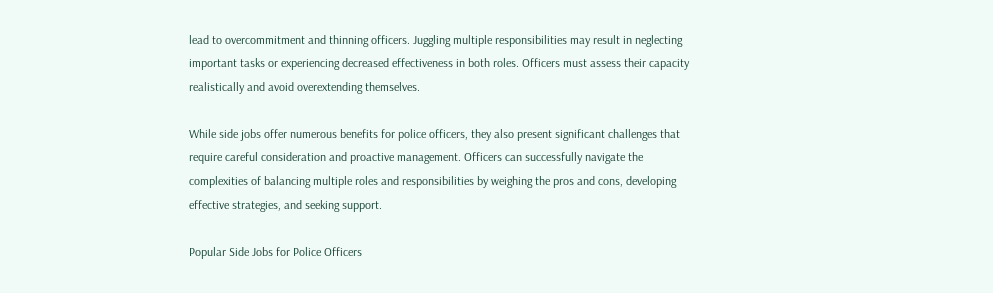lead to overcommitment and thinning officers. Juggling multiple responsibilities may result in neglecting important tasks or experiencing decreased effectiveness in both roles. Officers must assess their capacity realistically and avoid overextending themselves.

While side jobs offer numerous benefits for police officers, they also present significant challenges that require careful consideration and proactive management. Officers can successfully navigate the complexities of balancing multiple roles and responsibilities by weighing the pros and cons, developing effective strategies, and seeking support.

Popular Side Jobs for Police Officers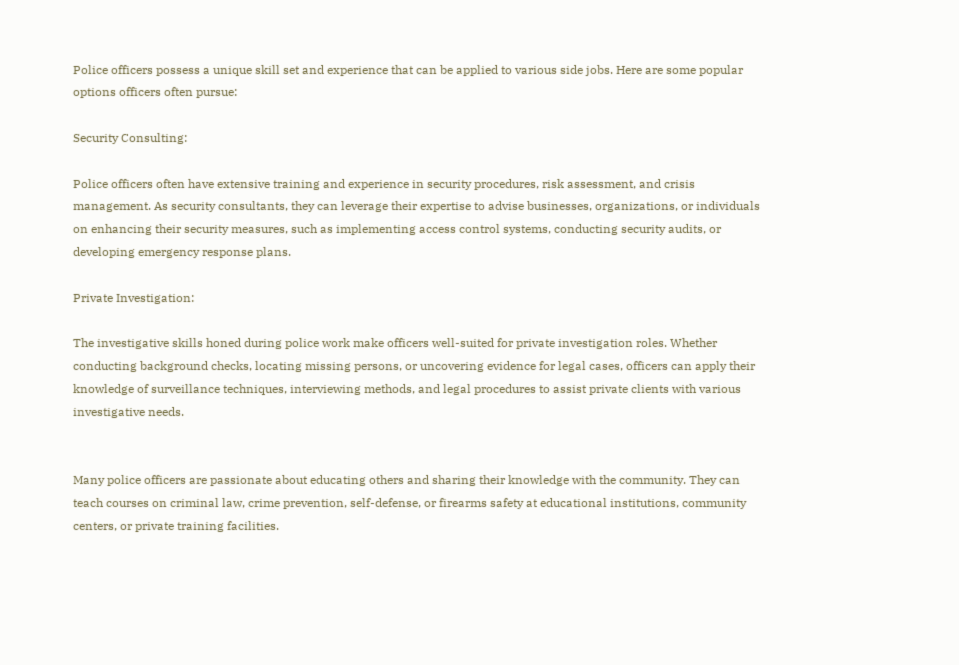Police officers possess a unique skill set and experience that can be applied to various side jobs. Here are some popular options officers often pursue:

Security Consulting:

Police officers often have extensive training and experience in security procedures, risk assessment, and crisis management. As security consultants, they can leverage their expertise to advise businesses, organizations, or individuals on enhancing their security measures, such as implementing access control systems, conducting security audits, or developing emergency response plans.

Private Investigation:

The investigative skills honed during police work make officers well-suited for private investigation roles. Whether conducting background checks, locating missing persons, or uncovering evidence for legal cases, officers can apply their knowledge of surveillance techniques, interviewing methods, and legal procedures to assist private clients with various investigative needs.


Many police officers are passionate about educating others and sharing their knowledge with the community. They can teach courses on criminal law, crime prevention, self-defense, or firearms safety at educational institutions, community centers, or private training facilities.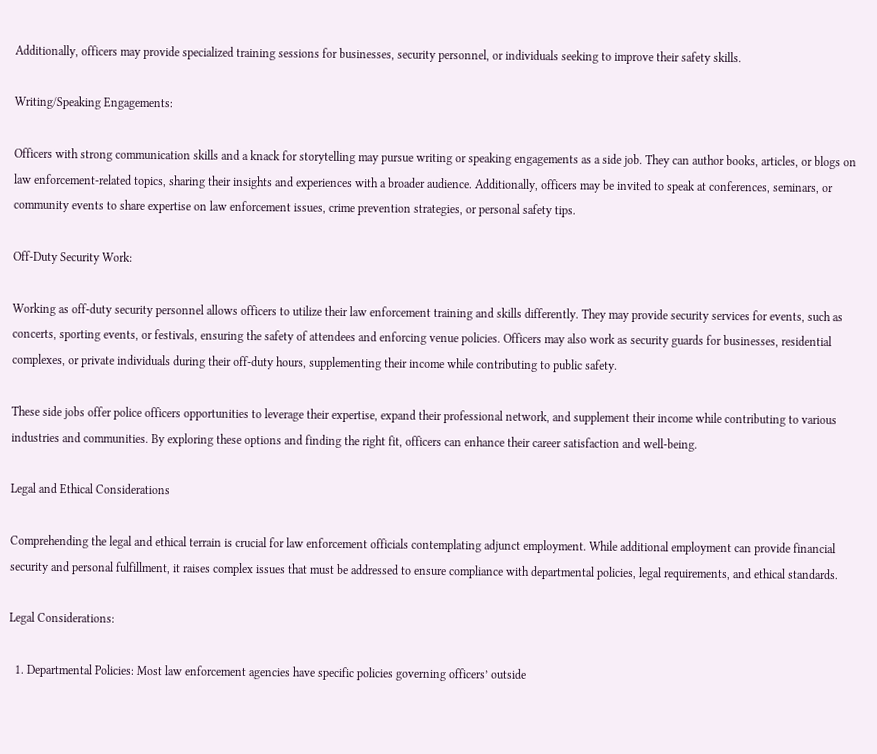Additionally, officers may provide specialized training sessions for businesses, security personnel, or individuals seeking to improve their safety skills.

Writing/Speaking Engagements:

Officers with strong communication skills and a knack for storytelling may pursue writing or speaking engagements as a side job. They can author books, articles, or blogs on law enforcement-related topics, sharing their insights and experiences with a broader audience. Additionally, officers may be invited to speak at conferences, seminars, or community events to share expertise on law enforcement issues, crime prevention strategies, or personal safety tips.

Off-Duty Security Work:

Working as off-duty security personnel allows officers to utilize their law enforcement training and skills differently. They may provide security services for events, such as concerts, sporting events, or festivals, ensuring the safety of attendees and enforcing venue policies. Officers may also work as security guards for businesses, residential complexes, or private individuals during their off-duty hours, supplementing their income while contributing to public safety.

These side jobs offer police officers opportunities to leverage their expertise, expand their professional network, and supplement their income while contributing to various industries and communities. By exploring these options and finding the right fit, officers can enhance their career satisfaction and well-being.

Legal and Ethical Considerations

Comprehending the legal and ethical terrain is crucial for law enforcement officials contemplating adjunct employment. While additional employment can provide financial security and personal fulfillment, it raises complex issues that must be addressed to ensure compliance with departmental policies, legal requirements, and ethical standards.

Legal Considerations:

  1. Departmental Policies: Most law enforcement agencies have specific policies governing officers’ outside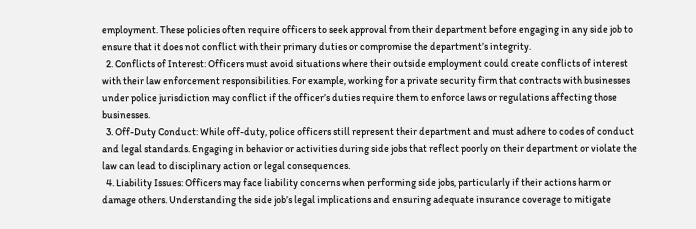employment. These policies often require officers to seek approval from their department before engaging in any side job to ensure that it does not conflict with their primary duties or compromise the department’s integrity.
  2. Conflicts of Interest: Officers must avoid situations where their outside employment could create conflicts of interest with their law enforcement responsibilities. For example, working for a private security firm that contracts with businesses under police jurisdiction may conflict if the officer’s duties require them to enforce laws or regulations affecting those businesses.
  3. Off-Duty Conduct: While off-duty, police officers still represent their department and must adhere to codes of conduct and legal standards. Engaging in behavior or activities during side jobs that reflect poorly on their department or violate the law can lead to disciplinary action or legal consequences.
  4. Liability Issues: Officers may face liability concerns when performing side jobs, particularly if their actions harm or damage others. Understanding the side job’s legal implications and ensuring adequate insurance coverage to mitigate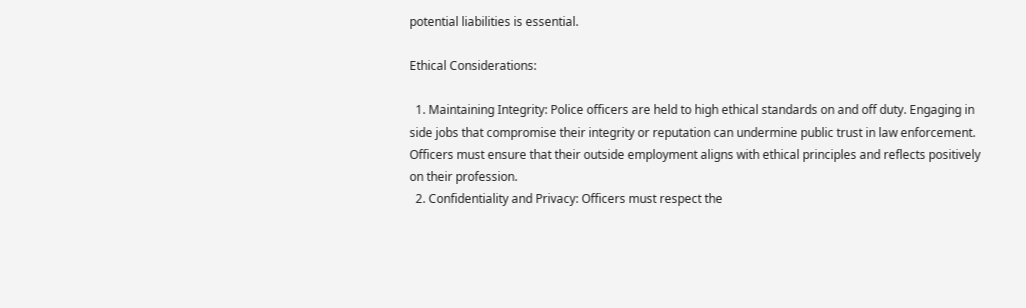potential liabilities is essential.

Ethical Considerations:

  1. Maintaining Integrity: Police officers are held to high ethical standards on and off duty. Engaging in side jobs that compromise their integrity or reputation can undermine public trust in law enforcement. Officers must ensure that their outside employment aligns with ethical principles and reflects positively on their profession.
  2. Confidentiality and Privacy: Officers must respect the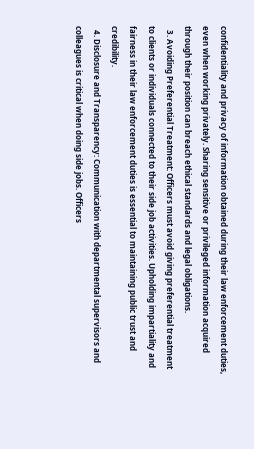confidentiality and privacy of information obtained during their law enforcement duties, even when working privately. Sharing sensitive or privileged information acquired through their position can breach ethical standards and legal obligations.
  3. Avoiding Preferential Treatment: Officers must avoid giving preferential treatment to clients or individuals connected to their side job activities. Upholding impartiality and fairness in their law enforcement duties is essential to maintaining public trust and credibility.
  4. Disclosure and Transparency: Communication with departmental supervisors and colleagues is critical when doing side jobs. Officers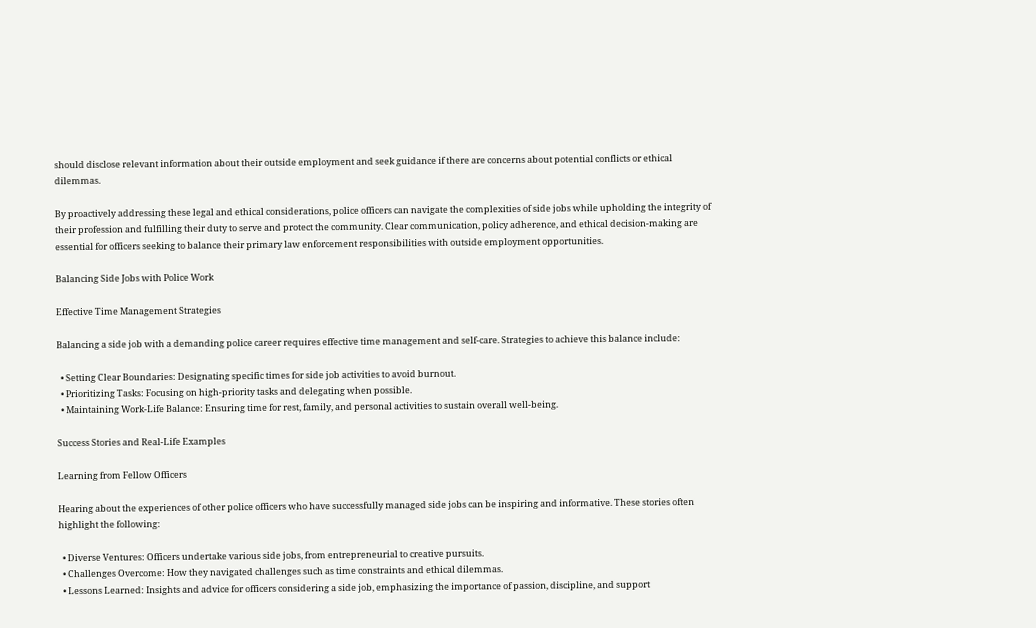should disclose relevant information about their outside employment and seek guidance if there are concerns about potential conflicts or ethical dilemmas.

By proactively addressing these legal and ethical considerations, police officers can navigate the complexities of side jobs while upholding the integrity of their profession and fulfilling their duty to serve and protect the community. Clear communication, policy adherence, and ethical decision-making are essential for officers seeking to balance their primary law enforcement responsibilities with outside employment opportunities.

Balancing Side Jobs with Police Work

Effective Time Management Strategies

Balancing a side job with a demanding police career requires effective time management and self-care. Strategies to achieve this balance include:

  • Setting Clear Boundaries: Designating specific times for side job activities to avoid burnout.
  • Prioritizing Tasks: Focusing on high-priority tasks and delegating when possible.
  • Maintaining Work-Life Balance: Ensuring time for rest, family, and personal activities to sustain overall well-being.

Success Stories and Real-Life Examples

Learning from Fellow Officers

Hearing about the experiences of other police officers who have successfully managed side jobs can be inspiring and informative. These stories often highlight the following:

  • Diverse Ventures: Officers undertake various side jobs, from entrepreneurial to creative pursuits.
  • Challenges Overcome: How they navigated challenges such as time constraints and ethical dilemmas.
  • Lessons Learned: Insights and advice for officers considering a side job, emphasizing the importance of passion, discipline, and support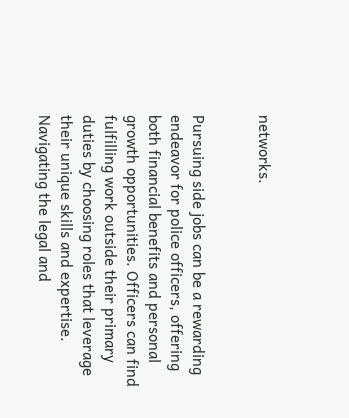networks.


Pursuing side jobs can be a rewarding endeavor for police officers, offering both financial benefits and personal growth opportunities. Officers can find fulfilling work outside their primary duties by choosing roles that leverage their unique skills and expertise. Navigating the legal and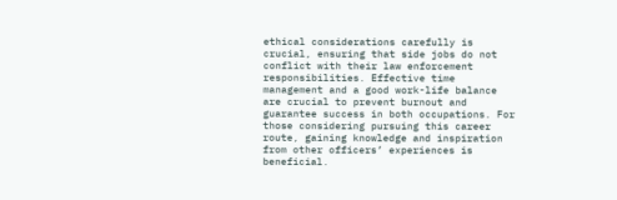ethical considerations carefully is crucial, ensuring that side jobs do not conflict with their law enforcement responsibilities. Effective time management and a good work-life balance are crucial to prevent burnout and guarantee success in both occupations. For those considering pursuing this career route, gaining knowledge and inspiration from other officers’ experiences is beneficial.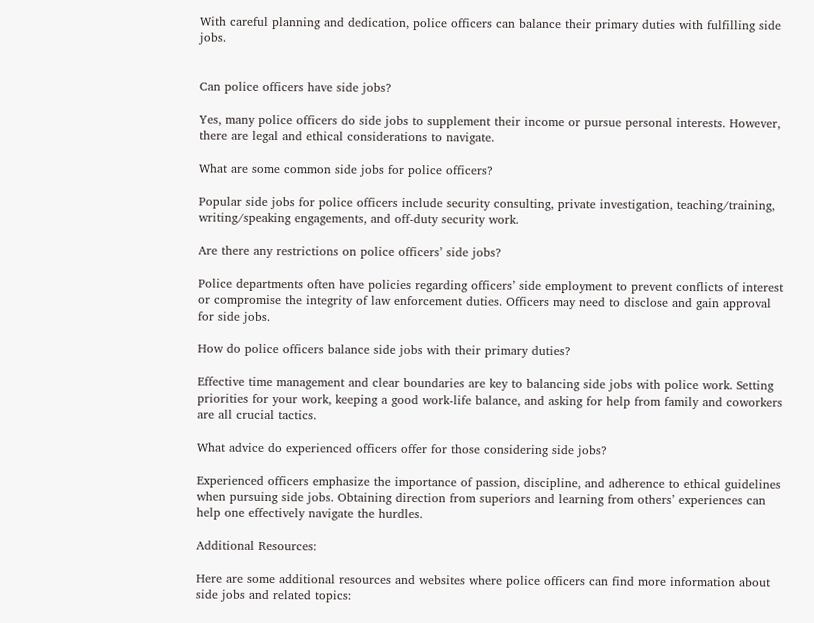With careful planning and dedication, police officers can balance their primary duties with fulfilling side jobs.


Can police officers have side jobs?

Yes, many police officers do side jobs to supplement their income or pursue personal interests. However, there are legal and ethical considerations to navigate.

What are some common side jobs for police officers?

Popular side jobs for police officers include security consulting, private investigation, teaching/training, writing/speaking engagements, and off-duty security work.

Are there any restrictions on police officers’ side jobs?

Police departments often have policies regarding officers’ side employment to prevent conflicts of interest or compromise the integrity of law enforcement duties. Officers may need to disclose and gain approval for side jobs.

How do police officers balance side jobs with their primary duties?

Effective time management and clear boundaries are key to balancing side jobs with police work. Setting priorities for your work, keeping a good work-life balance, and asking for help from family and coworkers are all crucial tactics.

What advice do experienced officers offer for those considering side jobs?

Experienced officers emphasize the importance of passion, discipline, and adherence to ethical guidelines when pursuing side jobs. Obtaining direction from superiors and learning from others’ experiences can help one effectively navigate the hurdles.

Additional Resources:

Here are some additional resources and websites where police officers can find more information about side jobs and related topics: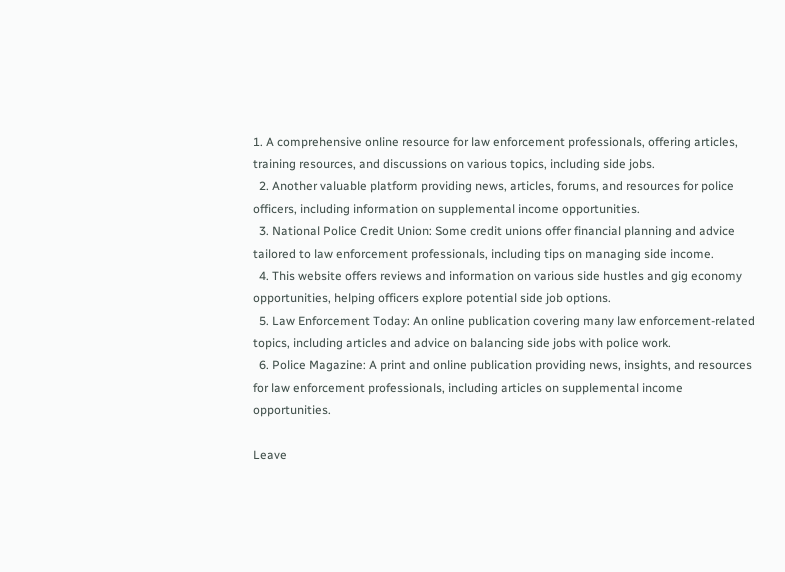1. A comprehensive online resource for law enforcement professionals, offering articles, training resources, and discussions on various topics, including side jobs.
  2. Another valuable platform providing news, articles, forums, and resources for police officers, including information on supplemental income opportunities.
  3. National Police Credit Union: Some credit unions offer financial planning and advice tailored to law enforcement professionals, including tips on managing side income.
  4. This website offers reviews and information on various side hustles and gig economy opportunities, helping officers explore potential side job options.
  5. Law Enforcement Today: An online publication covering many law enforcement-related topics, including articles and advice on balancing side jobs with police work.
  6. Police Magazine: A print and online publication providing news, insights, and resources for law enforcement professionals, including articles on supplemental income opportunities.

Leave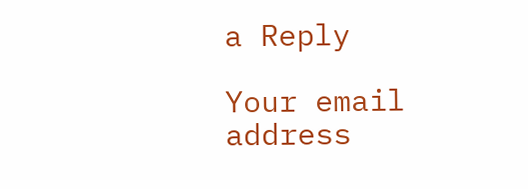a Reply

Your email address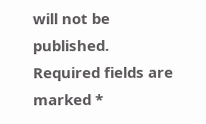will not be published. Required fields are marked *